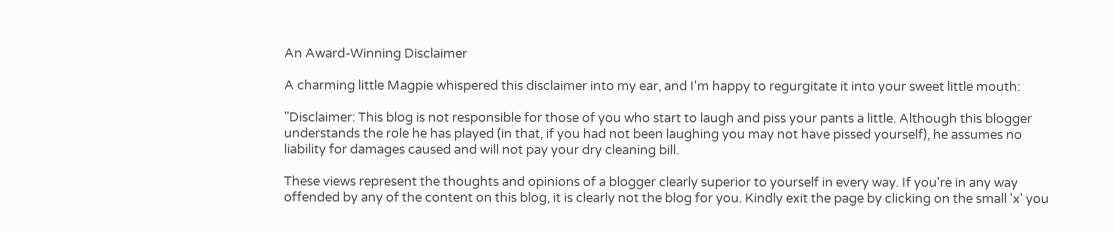An Award-Winning Disclaimer

A charming little Magpie whispered this disclaimer into my ear, and I'm happy to regurgitate it into your sweet little mouth:

"Disclaimer: This blog is not responsible for those of you who start to laugh and piss your pants a little. Although this blogger understands the role he has played (in that, if you had not been laughing you may not have pissed yourself), he assumes no liability for damages caused and will not pay your dry cleaning bill.

These views represent the thoughts and opinions of a blogger clearly superior to yourself in every way. If you're in any way offended by any of the content on this blog, it is clearly not the blog for you. Kindly exit the page by clicking on the small 'x' you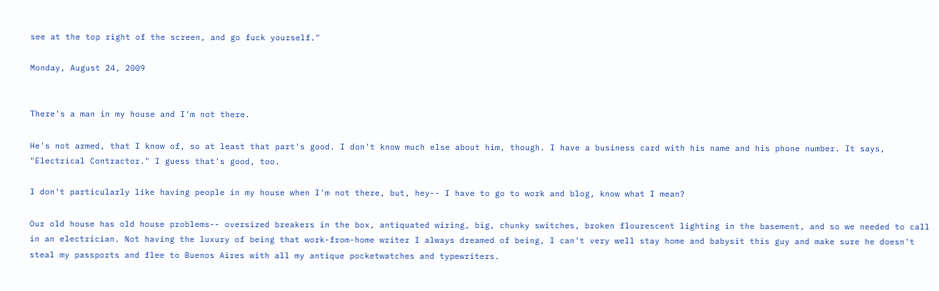see at the top right of the screen, and go fuck yourself."

Monday, August 24, 2009


There's a man in my house and I'm not there.

He's not armed, that I know of, so at least that part's good. I don't know much else about him, though. I have a business card with his name and his phone number. It says, "Electrical Contractor." I guess that's good, too.

I don't particularly like having people in my house when I'm not there, but, hey-- I have to go to work and blog, know what I mean?

Our old house has old house problems-- oversized breakers in the box, antiquated wiring, big, chunky switches, broken flourescent lighting in the basement, and so we needed to call in an electrician. Not having the luxury of being that work-from-home writer I always dreamed of being, I can't very well stay home and babysit this guy and make sure he doesn't steal my passports and flee to Buenos Aires with all my antique pocketwatches and typewriters.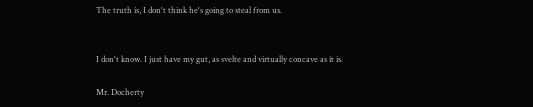The truth is, I don't think he's going to steal from us.


I don't know. I just have my gut, as svelte and virtually concave as it is.

Mr. Docherty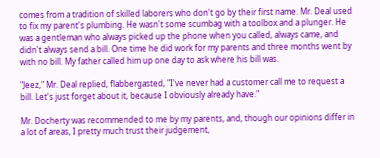comes from a tradition of skilled laborers who don't go by their first name. Mr. Deal used to fix my parent's plumbing. He wasn't some scumbag with a toolbox and a plunger. He was a gentleman who always picked up the phone when you called, always came, and didn't always send a bill. One time he did work for my parents and three months went by with no bill. My father called him up one day to ask where his bill was.

"Jeez," Mr. Deal replied, flabbergasted, "I've never had a customer call me to request a bill. Let's just forget about it, because I obviously already have."

Mr. Docherty was recommended to me by my parents, and, though our opinions differ in a lot of areas, I pretty much trust their judgement,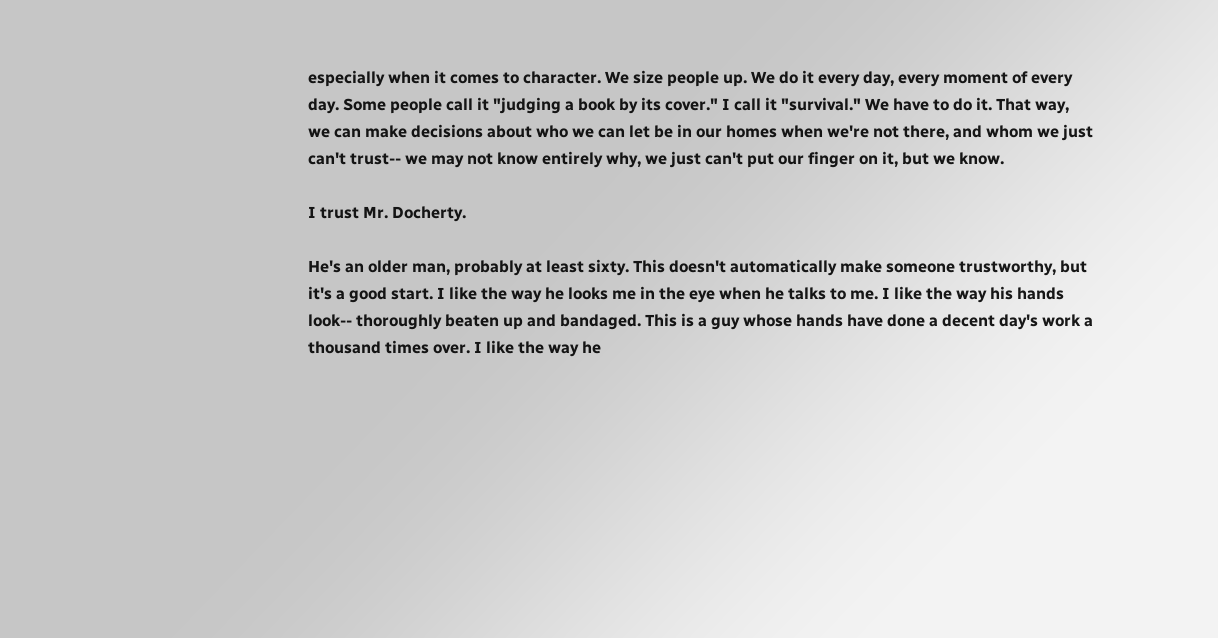especially when it comes to character. We size people up. We do it every day, every moment of every day. Some people call it "judging a book by its cover." I call it "survival." We have to do it. That way, we can make decisions about who we can let be in our homes when we're not there, and whom we just can't trust-- we may not know entirely why, we just can't put our finger on it, but we know.

I trust Mr. Docherty.

He's an older man, probably at least sixty. This doesn't automatically make someone trustworthy, but it's a good start. I like the way he looks me in the eye when he talks to me. I like the way his hands look-- thoroughly beaten up and bandaged. This is a guy whose hands have done a decent day's work a thousand times over. I like the way he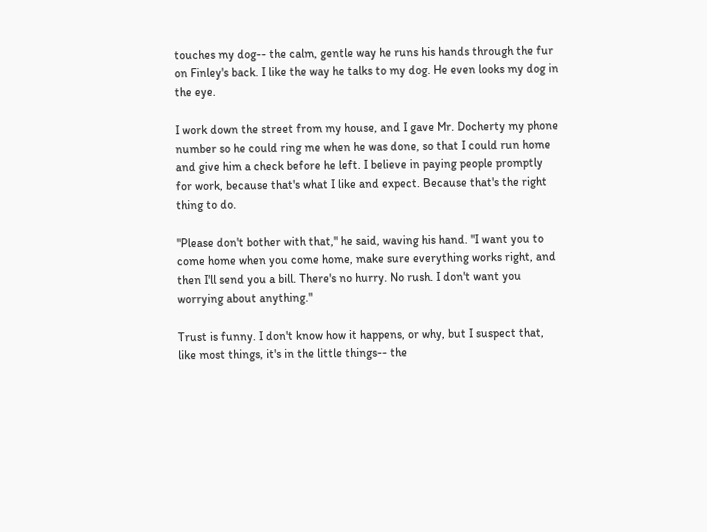touches my dog-- the calm, gentle way he runs his hands through the fur on Finley's back. I like the way he talks to my dog. He even looks my dog in the eye.

I work down the street from my house, and I gave Mr. Docherty my phone number so he could ring me when he was done, so that I could run home and give him a check before he left. I believe in paying people promptly for work, because that's what I like and expect. Because that's the right thing to do.

"Please don't bother with that," he said, waving his hand. "I want you to come home when you come home, make sure everything works right, and then I'll send you a bill. There's no hurry. No rush. I don't want you worrying about anything."

Trust is funny. I don't know how it happens, or why, but I suspect that, like most things, it's in the little things-- the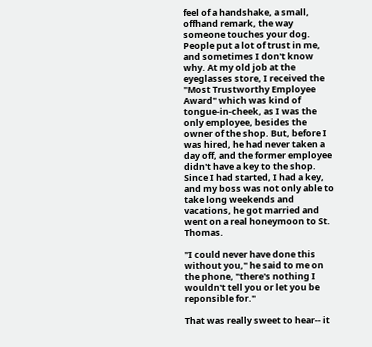feel of a handshake, a small, offhand remark, the way someone touches your dog. People put a lot of trust in me, and sometimes I don't know why. At my old job at the eyeglasses store, I received the "Most Trustworthy Employee Award" which was kind of tongue-in-cheek, as I was the only employee, besides the owner of the shop. But, before I was hired, he had never taken a day off, and the former employee didn't have a key to the shop. Since I had started, I had a key, and my boss was not only able to take long weekends and vacations, he got married and went on a real honeymoon to St. Thomas.

"I could never have done this without you," he said to me on the phone, "there's nothing I wouldn't tell you or let you be reponsible for."

That was really sweet to hear-- it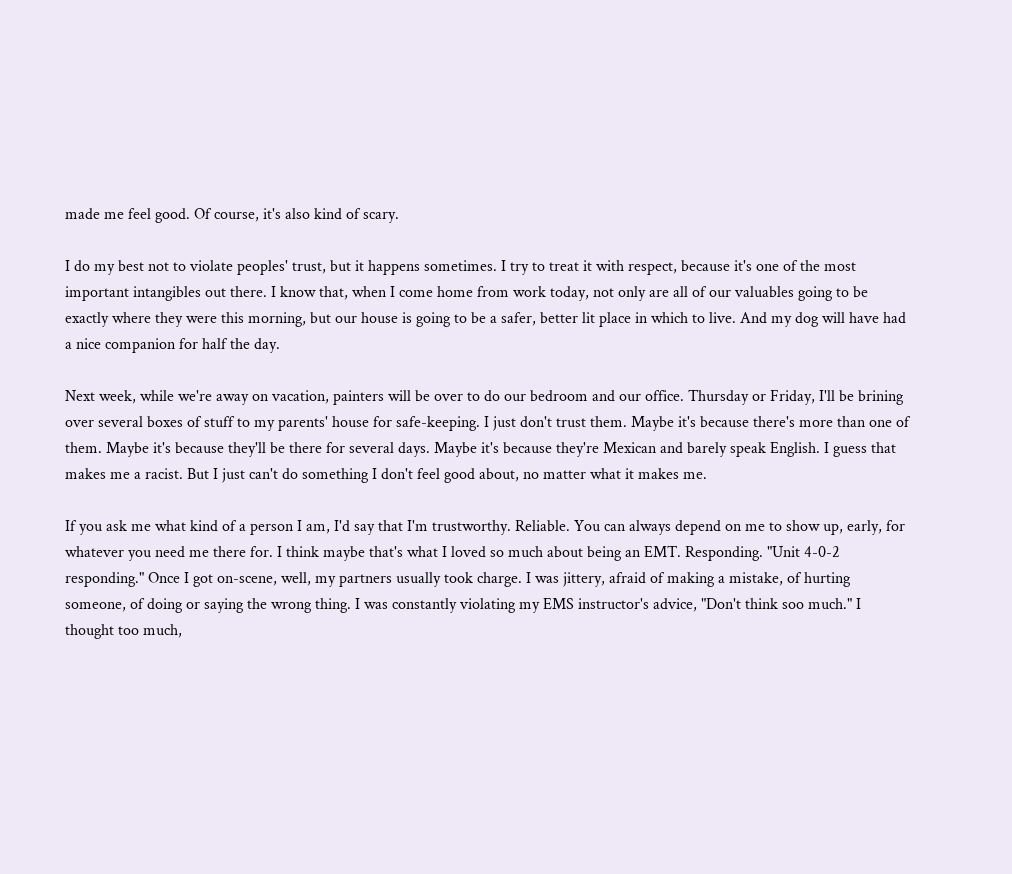made me feel good. Of course, it's also kind of scary.

I do my best not to violate peoples' trust, but it happens sometimes. I try to treat it with respect, because it's one of the most important intangibles out there. I know that, when I come home from work today, not only are all of our valuables going to be exactly where they were this morning, but our house is going to be a safer, better lit place in which to live. And my dog will have had a nice companion for half the day.

Next week, while we're away on vacation, painters will be over to do our bedroom and our office. Thursday or Friday, I'll be brining over several boxes of stuff to my parents' house for safe-keeping. I just don't trust them. Maybe it's because there's more than one of them. Maybe it's because they'll be there for several days. Maybe it's because they're Mexican and barely speak English. I guess that makes me a racist. But I just can't do something I don't feel good about, no matter what it makes me.

If you ask me what kind of a person I am, I'd say that I'm trustworthy. Reliable. You can always depend on me to show up, early, for whatever you need me there for. I think maybe that's what I loved so much about being an EMT. Responding. "Unit 4-0-2 responding." Once I got on-scene, well, my partners usually took charge. I was jittery, afraid of making a mistake, of hurting someone, of doing or saying the wrong thing. I was constantly violating my EMS instructor's advice, "Don't think soo much." I thought too much,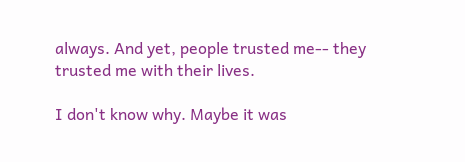always. And yet, people trusted me-- they trusted me with their lives.

I don't know why. Maybe it was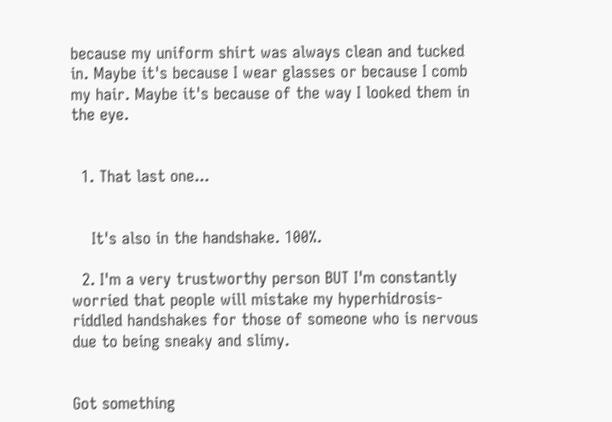because my uniform shirt was always clean and tucked in. Maybe it's because I wear glasses or because I comb my hair. Maybe it's because of the way I looked them in the eye.


  1. That last one...


    It's also in the handshake. 100%.

  2. I'm a very trustworthy person BUT I'm constantly worried that people will mistake my hyperhidrosis-riddled handshakes for those of someone who is nervous due to being sneaky and slimy.


Got something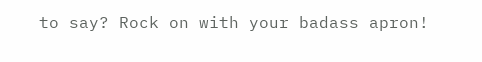to say? Rock on with your badass apron!